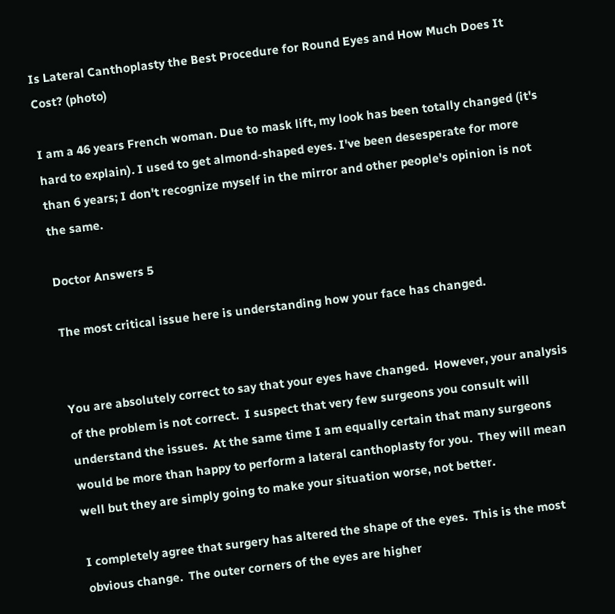Is Lateral Canthoplasty the Best Procedure for Round Eyes and How Much Does It Cost? (photo)

I am a 46 years French woman. Due to mask lift, my look has been totally changed (it's hard to explain). I used to get almond-shaped eyes. I've been desesperate for more than 6 years; I don't recognize myself in the mirror and other people's opinion is not the same.

Doctor Answers 5

The most critical issue here is understanding how your face has changed.


You are absolutely correct to say that your eyes have changed.  However, your analysis of the problem is not correct.  I suspect that very few surgeons you consult will understand the issues.  At the same time I am equally certain that many surgeons would be more than happy to perform a lateral canthoplasty for you.  They will mean well but they are simply going to make your situation worse, not better.

I completely agree that surgery has altered the shape of the eyes.  This is the most obvious change.  The outer corners of the eyes are higher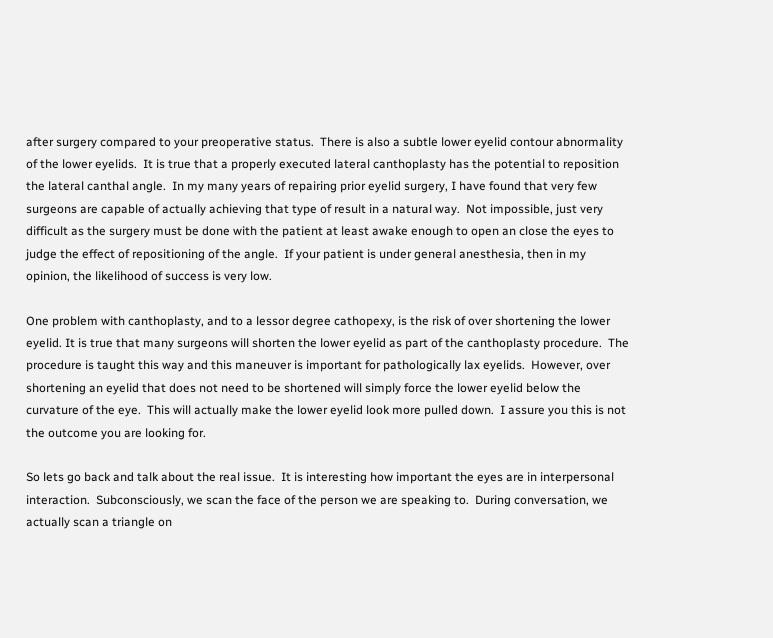after surgery compared to your preoperative status.  There is also a subtle lower eyelid contour abnormality of the lower eyelids.  It is true that a properly executed lateral canthoplasty has the potential to reposition the lateral canthal angle.  In my many years of repairing prior eyelid surgery, I have found that very few surgeons are capable of actually achieving that type of result in a natural way.  Not impossible, just very difficult as the surgery must be done with the patient at least awake enough to open an close the eyes to judge the effect of repositioning of the angle.  If your patient is under general anesthesia, then in my opinion, the likelihood of success is very low.

One problem with canthoplasty, and to a lessor degree cathopexy, is the risk of over shortening the lower eyelid. It is true that many surgeons will shorten the lower eyelid as part of the canthoplasty procedure.  The procedure is taught this way and this maneuver is important for pathologically lax eyelids.  However, over shortening an eyelid that does not need to be shortened will simply force the lower eyelid below the curvature of the eye.  This will actually make the lower eyelid look more pulled down.  I assure you this is not the outcome you are looking for.

So lets go back and talk about the real issue.  It is interesting how important the eyes are in interpersonal interaction.  Subconsciously, we scan the face of the person we are speaking to.  During conversation, we actually scan a triangle on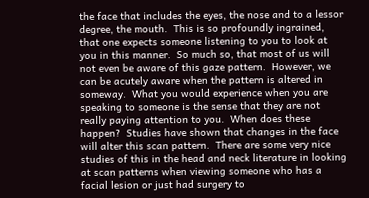the face that includes the eyes, the nose and to a lessor degree, the mouth.  This is so profoundly ingrained, that one expects someone listening to you to look at you in this manner.  So much so, that most of us will not even be aware of this gaze pattern.  However, we can be acutely aware when the pattern is altered in someway.  What you would experience when you are speaking to someone is the sense that they are not really paying attention to you.  When does these happen?  Studies have shown that changes in the face will alter this scan pattern.  There are some very nice studies of this in the head and neck literature in looking at scan patterns when viewing someone who has a facial lesion or just had surgery to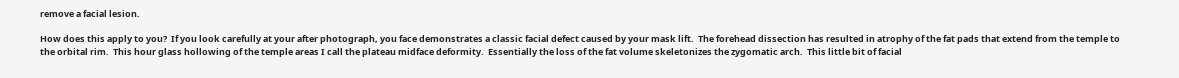remove a facial lesion.

How does this apply to you?  If you look carefully at your after photograph, you face demonstrates a classic facial defect caused by your mask lift.  The forehead dissection has resulted in atrophy of the fat pads that extend from the temple to the orbital rim.  This hour glass hollowing of the temple areas I call the plateau midface deformity.  Essentially the loss of the fat volume skeletonizes the zygomatic arch.  This little bit of facial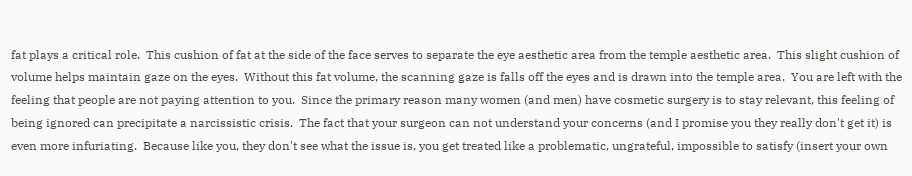fat plays a critical role.  This cushion of fat at the side of the face serves to separate the eye aesthetic area from the temple aesthetic area.  This slight cushion of volume helps maintain gaze on the eyes.  Without this fat volume, the scanning gaze is falls off the eyes and is drawn into the temple area.  You are left with the feeling that people are not paying attention to you.  Since the primary reason many women (and men) have cosmetic surgery is to stay relevant, this feeling of being ignored can precipitate a narcissistic crisis.  The fact that your surgeon can not understand your concerns (and I promise you they really don't get it) is even more infuriating.  Because like you, they don't see what the issue is, you get treated like a problematic, ungrateful, impossible to satisfy (insert your own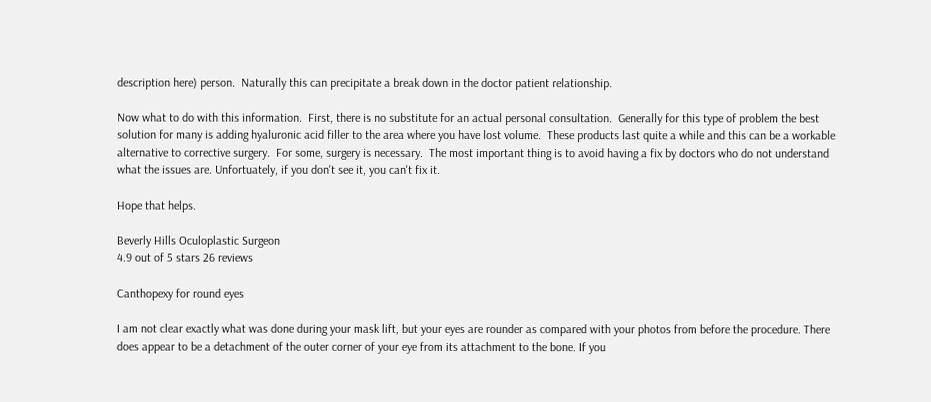description here) person.  Naturally this can precipitate a break down in the doctor patient relationship.

Now what to do with this information.  First, there is no substitute for an actual personal consultation.  Generally for this type of problem the best solution for many is adding hyaluronic acid filler to the area where you have lost volume.  These products last quite a while and this can be a workable alternative to corrective surgery.  For some, surgery is necessary.  The most important thing is to avoid having a fix by doctors who do not understand what the issues are. Unfortuately, if you don't see it, you can't fix it.

Hope that helps.

Beverly Hills Oculoplastic Surgeon
4.9 out of 5 stars 26 reviews

Canthopexy for round eyes

I am not clear exactly what was done during your mask lift, but your eyes are rounder as compared with your photos from before the procedure. There does appear to be a detachment of the outer corner of your eye from its attachment to the bone. If you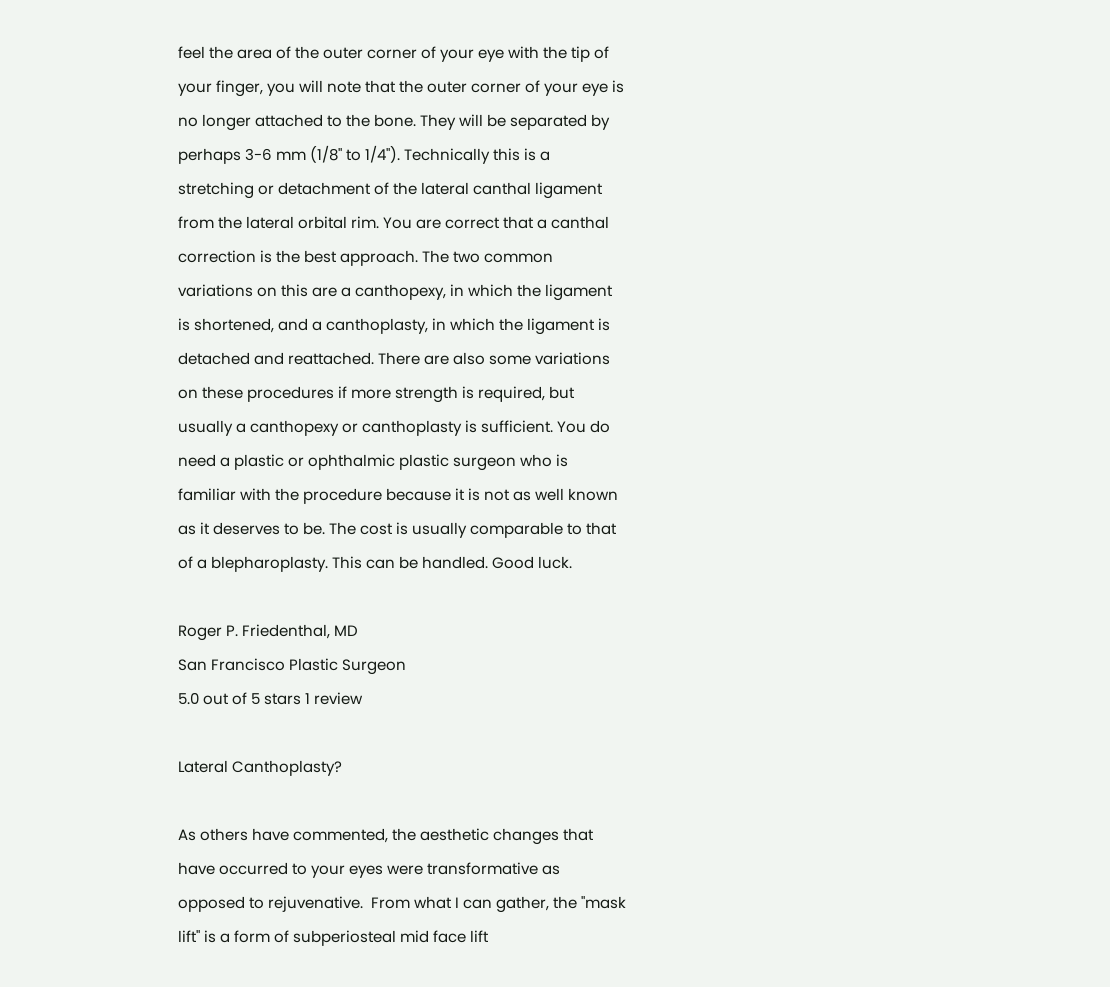feel the area of the outer corner of your eye with the tip of your finger, you will note that the outer corner of your eye is no longer attached to the bone. They will be separated by perhaps 3-6 mm (1/8" to 1/4"). Technically this is a stretching or detachment of the lateral canthal ligament from the lateral orbital rim. You are correct that a canthal correction is the best approach. The two common variations on this are a canthopexy, in which the ligament is shortened, and a canthoplasty, in which the ligament is detached and reattached. There are also some variations on these procedures if more strength is required, but usually a canthopexy or canthoplasty is sufficient. You do need a plastic or ophthalmic plastic surgeon who is familiar with the procedure because it is not as well known as it deserves to be. The cost is usually comparable to that of a blepharoplasty. This can be handled. Good luck.

Roger P. Friedenthal, MD
San Francisco Plastic Surgeon
5.0 out of 5 stars 1 review

Lateral Canthoplasty?

As others have commented, the aesthetic changes that have occurred to your eyes were transformative as opposed to rejuvenative.  From what I can gather, the "mask lift" is a form of subperiosteal mid face lift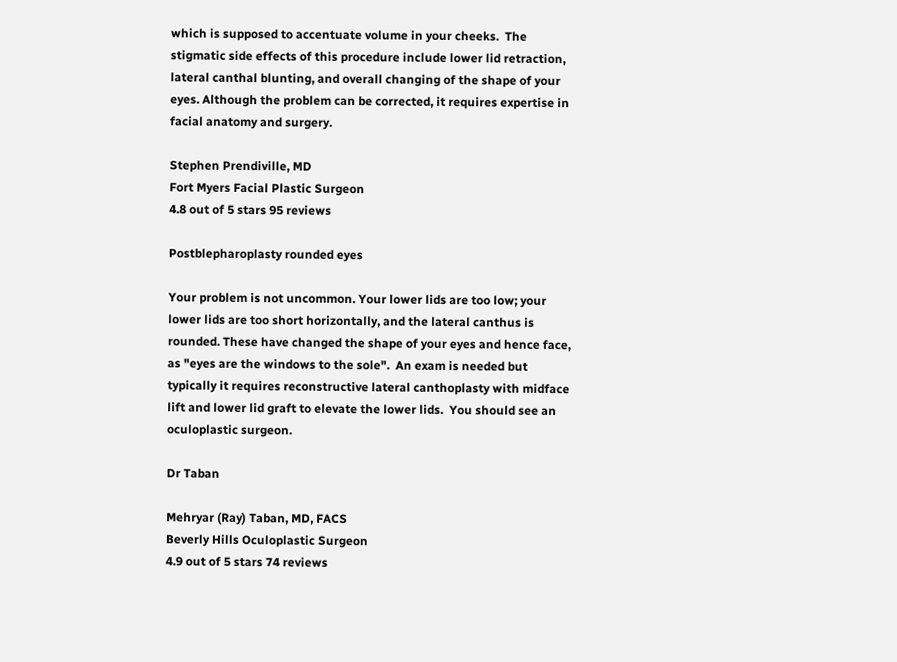which is supposed to accentuate volume in your cheeks.  The stigmatic side effects of this procedure include lower lid retraction, lateral canthal blunting, and overall changing of the shape of your eyes. Although the problem can be corrected, it requires expertise in facial anatomy and surgery.

Stephen Prendiville, MD
Fort Myers Facial Plastic Surgeon
4.8 out of 5 stars 95 reviews

Postblepharoplasty rounded eyes

Your problem is not uncommon. Your lower lids are too low; your lower lids are too short horizontally, and the lateral canthus is rounded. These have changed the shape of your eyes and hence face, as "eyes are the windows to the sole".  An exam is needed but typically it requires reconstructive lateral canthoplasty with midface lift and lower lid graft to elevate the lower lids.  You should see an oculoplastic surgeon.

Dr Taban

Mehryar (Ray) Taban, MD, FACS
Beverly Hills Oculoplastic Surgeon
4.9 out of 5 stars 74 reviews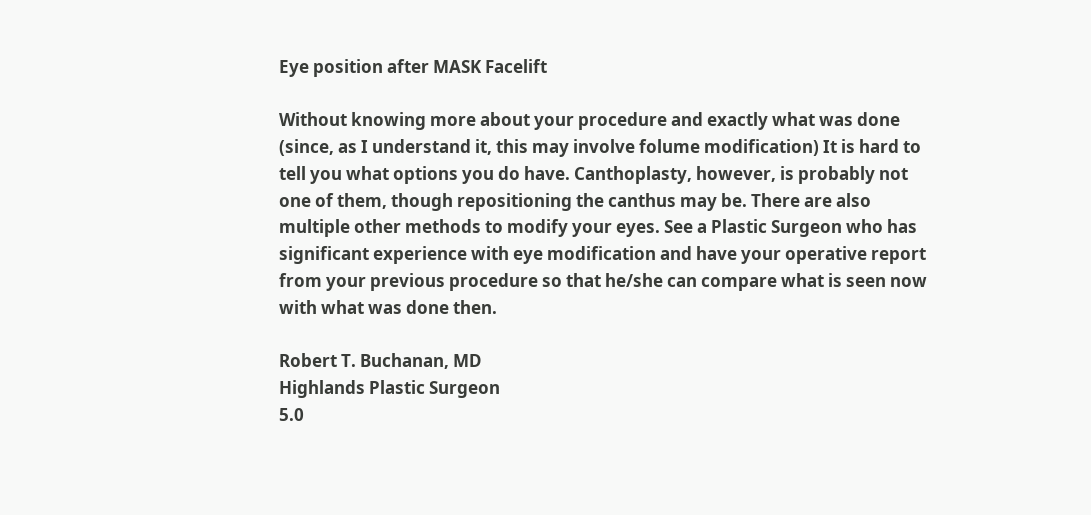Eye position after MASK Facelift

Without knowing more about your procedure and exactly what was done (since, as I understand it, this may involve folume modification) It is hard to tell you what options you do have. Canthoplasty, however, is probably not one of them, though repositioning the canthus may be. There are also multiple other methods to modify your eyes. See a Plastic Surgeon who has significant experience with eye modification and have your operative report from your previous procedure so that he/she can compare what is seen now with what was done then.

Robert T. Buchanan, MD
Highlands Plastic Surgeon
5.0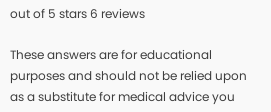out of 5 stars 6 reviews

These answers are for educational purposes and should not be relied upon as a substitute for medical advice you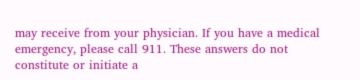may receive from your physician. If you have a medical emergency, please call 911. These answers do not constitute or initiate a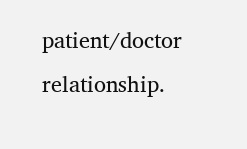patient/doctor relationship.